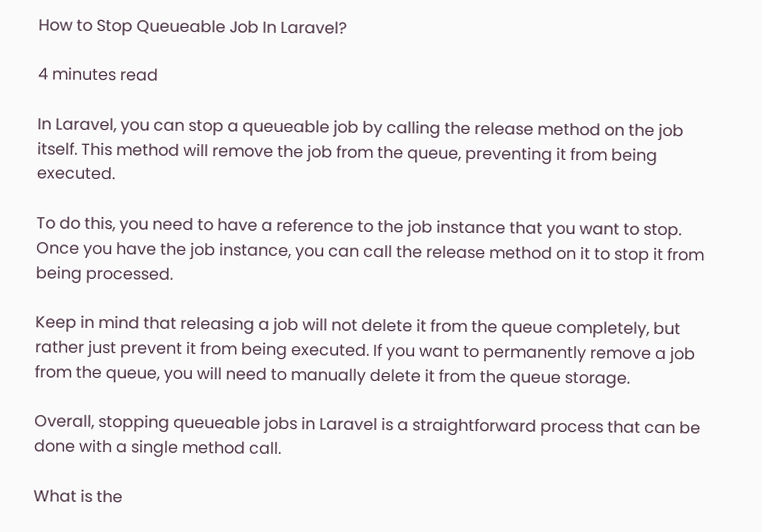How to Stop Queueable Job In Laravel?

4 minutes read

In Laravel, you can stop a queueable job by calling the release method on the job itself. This method will remove the job from the queue, preventing it from being executed.

To do this, you need to have a reference to the job instance that you want to stop. Once you have the job instance, you can call the release method on it to stop it from being processed.

Keep in mind that releasing a job will not delete it from the queue completely, but rather just prevent it from being executed. If you want to permanently remove a job from the queue, you will need to manually delete it from the queue storage.

Overall, stopping queueable jobs in Laravel is a straightforward process that can be done with a single method call.

What is the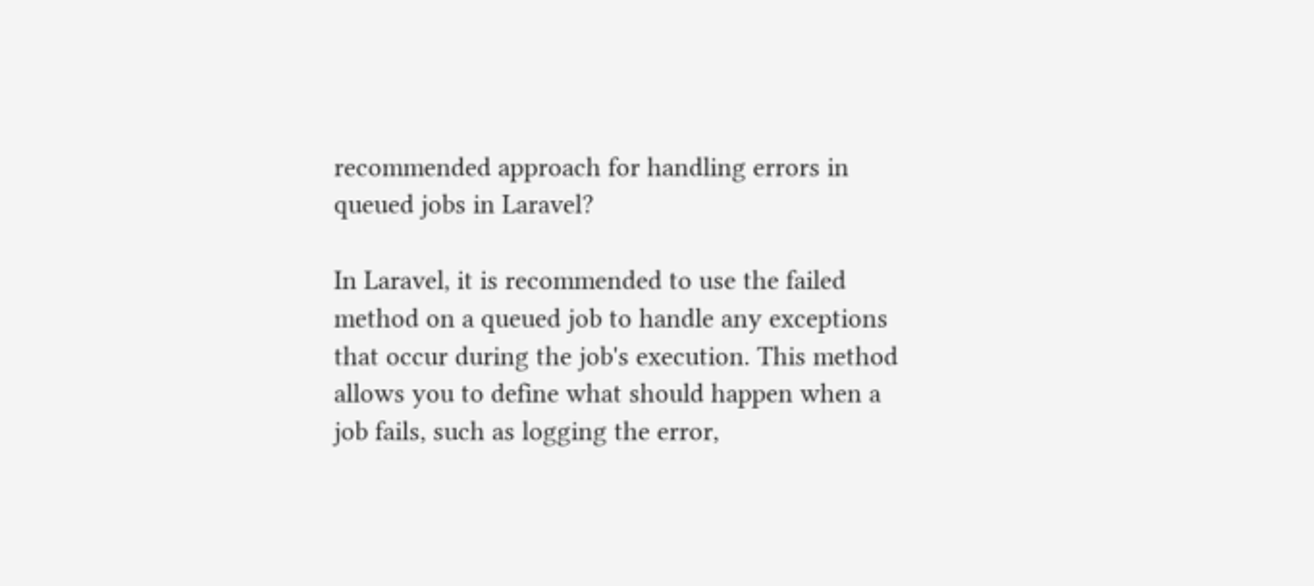recommended approach for handling errors in queued jobs in Laravel?

In Laravel, it is recommended to use the failed method on a queued job to handle any exceptions that occur during the job's execution. This method allows you to define what should happen when a job fails, such as logging the error,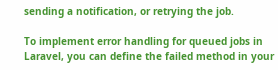sending a notification, or retrying the job.

To implement error handling for queued jobs in Laravel, you can define the failed method in your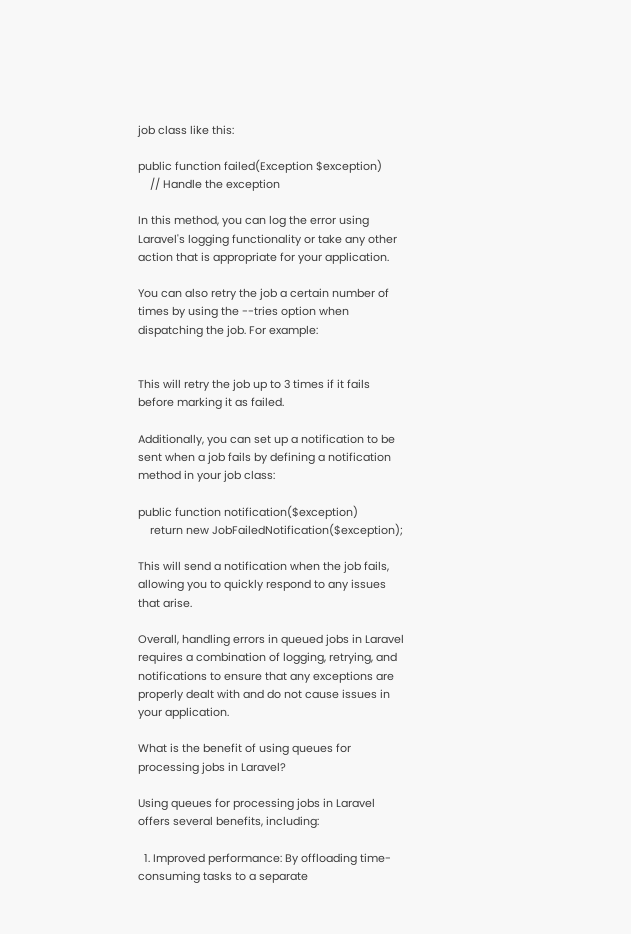job class like this:

public function failed(Exception $exception)
    // Handle the exception

In this method, you can log the error using Laravel's logging functionality or take any other action that is appropriate for your application.

You can also retry the job a certain number of times by using the --tries option when dispatching the job. For example:


This will retry the job up to 3 times if it fails before marking it as failed.

Additionally, you can set up a notification to be sent when a job fails by defining a notification method in your job class:

public function notification($exception)
    return new JobFailedNotification($exception);

This will send a notification when the job fails, allowing you to quickly respond to any issues that arise.

Overall, handling errors in queued jobs in Laravel requires a combination of logging, retrying, and notifications to ensure that any exceptions are properly dealt with and do not cause issues in your application.

What is the benefit of using queues for processing jobs in Laravel?

Using queues for processing jobs in Laravel offers several benefits, including:

  1. Improved performance: By offloading time-consuming tasks to a separate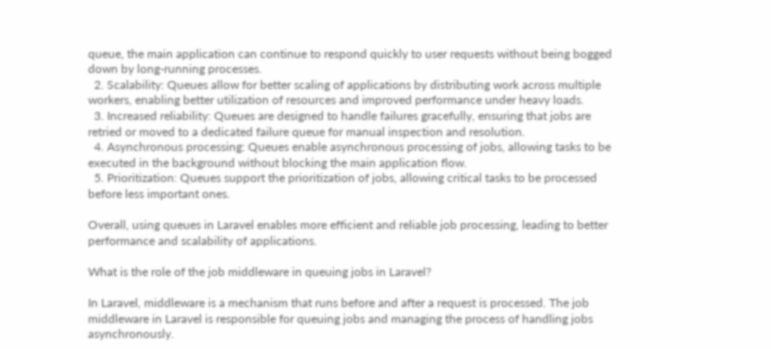queue, the main application can continue to respond quickly to user requests without being bogged down by long-running processes.
  2. Scalability: Queues allow for better scaling of applications by distributing work across multiple workers, enabling better utilization of resources and improved performance under heavy loads.
  3. Increased reliability: Queues are designed to handle failures gracefully, ensuring that jobs are retried or moved to a dedicated failure queue for manual inspection and resolution.
  4. Asynchronous processing: Queues enable asynchronous processing of jobs, allowing tasks to be executed in the background without blocking the main application flow.
  5. Prioritization: Queues support the prioritization of jobs, allowing critical tasks to be processed before less important ones.

Overall, using queues in Laravel enables more efficient and reliable job processing, leading to better performance and scalability of applications.

What is the role of the job middleware in queuing jobs in Laravel?

In Laravel, middleware is a mechanism that runs before and after a request is processed. The job middleware in Laravel is responsible for queuing jobs and managing the process of handling jobs asynchronously.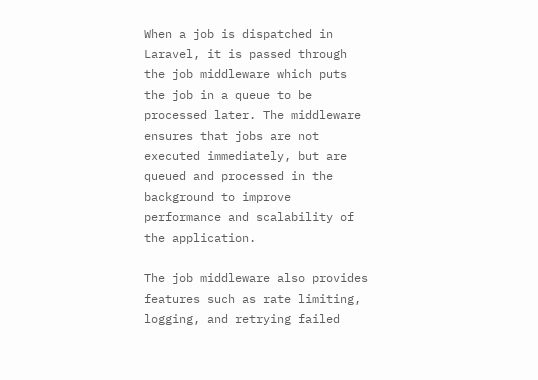When a job is dispatched in Laravel, it is passed through the job middleware which puts the job in a queue to be processed later. The middleware ensures that jobs are not executed immediately, but are queued and processed in the background to improve performance and scalability of the application.

The job middleware also provides features such as rate limiting, logging, and retrying failed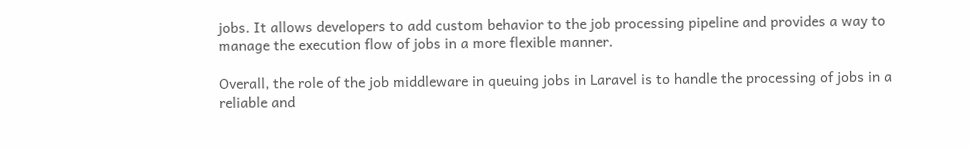jobs. It allows developers to add custom behavior to the job processing pipeline and provides a way to manage the execution flow of jobs in a more flexible manner.

Overall, the role of the job middleware in queuing jobs in Laravel is to handle the processing of jobs in a reliable and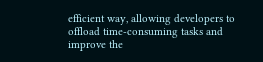efficient way, allowing developers to offload time-consuming tasks and improve the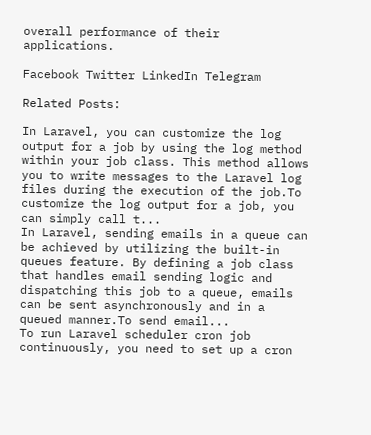overall performance of their applications.

Facebook Twitter LinkedIn Telegram

Related Posts:

In Laravel, you can customize the log output for a job by using the log method within your job class. This method allows you to write messages to the Laravel log files during the execution of the job.To customize the log output for a job, you can simply call t...
In Laravel, sending emails in a queue can be achieved by utilizing the built-in queues feature. By defining a job class that handles email sending logic and dispatching this job to a queue, emails can be sent asynchronously and in a queued manner.To send email...
To run Laravel scheduler cron job continuously, you need to set up a cron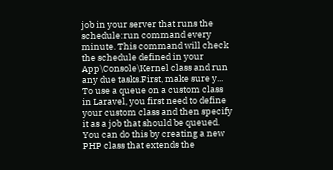job in your server that runs the schedule:run command every minute. This command will check the schedule defined in your App\Console\Kernel class and run any due tasks.First, make sure y...
To use a queue on a custom class in Laravel, you first need to define your custom class and then specify it as a job that should be queued. You can do this by creating a new PHP class that extends the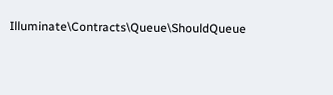Illuminate\Contracts\Queue\ShouldQueue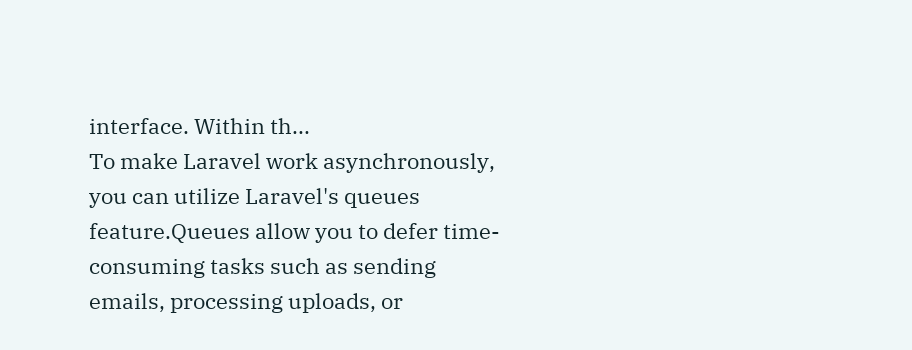interface. Within th...
To make Laravel work asynchronously, you can utilize Laravel's queues feature.Queues allow you to defer time-consuming tasks such as sending emails, processing uploads, or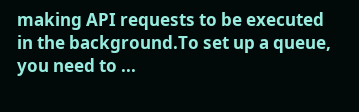making API requests to be executed in the background.To set up a queue, you need to ...